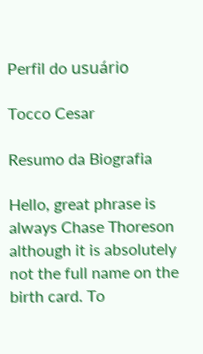Perfil do usuário

Tocco Cesar

Resumo da Biografia

Hello, great phrase is always Chase Thoreson although it is absolutely not the full name on the birth card. To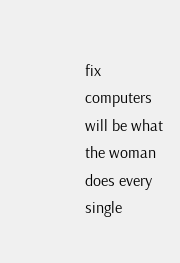fix computers will be what the woman does every single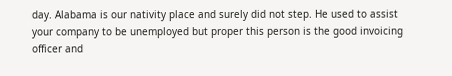day. Alabama is our nativity place and surely did not step. He used to assist your company to be unemployed but proper this person is the good invoicing officer and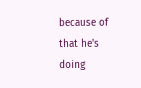because of that he's doing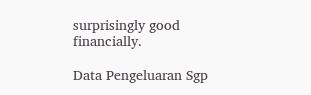surprisingly good financially.

Data Pengeluaran Sgp